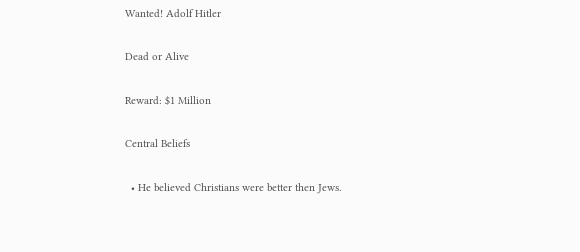Wanted! Adolf Hitler

Dead or Alive

Reward: $1 Million

Central Beliefs

  • He believed Christians were better then Jews.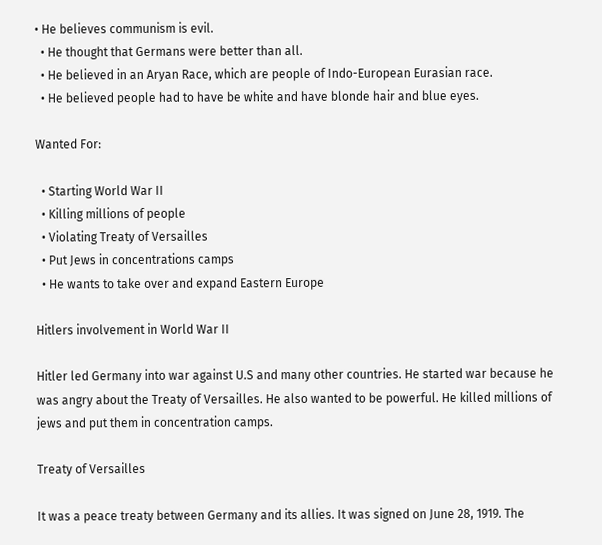• He believes communism is evil.
  • He thought that Germans were better than all.
  • He believed in an Aryan Race, which are people of Indo-European Eurasian race.
  • He believed people had to have be white and have blonde hair and blue eyes.

Wanted For:

  • Starting World War II
  • Killing millions of people
  • Violating Treaty of Versailles
  • Put Jews in concentrations camps
  • He wants to take over and expand Eastern Europe

Hitlers involvement in World War II

Hitler led Germany into war against U.S and many other countries. He started war because he was angry about the Treaty of Versailles. He also wanted to be powerful. He killed millions of jews and put them in concentration camps.

Treaty of Versailles

It was a peace treaty between Germany and its allies. It was signed on June 28, 1919. The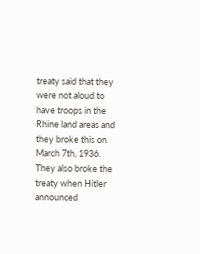treaty said that they were not aloud to have troops in the Rhine land areas and they broke this on March 7th, 1936. They also broke the treaty when Hitler announced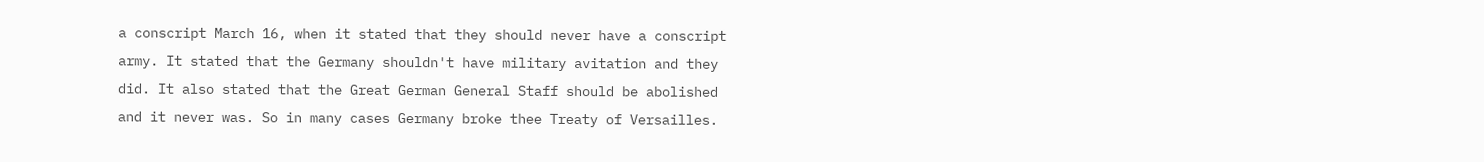a conscript March 16, when it stated that they should never have a conscript army. It stated that the Germany shouldn't have military avitation and they did. It also stated that the Great German General Staff should be abolished and it never was. So in many cases Germany broke thee Treaty of Versailles.